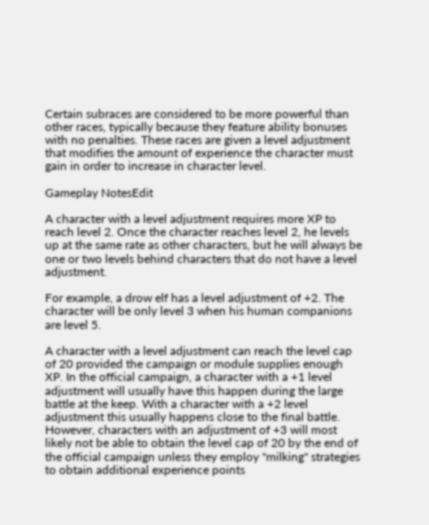Certain subraces are considered to be more powerful than other races, typically because they feature ability bonuses with no penalties. These races are given a level adjustment that modifies the amount of experience the character must gain in order to increase in character level.

Gameplay NotesEdit

A character with a level adjustment requires more XP to reach level 2. Once the character reaches level 2, he levels up at the same rate as other characters, but he will always be one or two levels behind characters that do not have a level adjustment.

For example, a drow elf has a level adjustment of +2. The character will be only level 3 when his human companions are level 5.

A character with a level adjustment can reach the level cap of 20 provided the campaign or module supplies enough XP. In the official campaign, a character with a +1 level adjustment will usually have this happen during the large battle at the keep. With a character with a +2 level adjustment this usually happens close to the final battle. However, characters with an adjustment of +3 will most likely not be able to obtain the level cap of 20 by the end of the official campaign unless they employ "milking" strategies to obtain additional experience points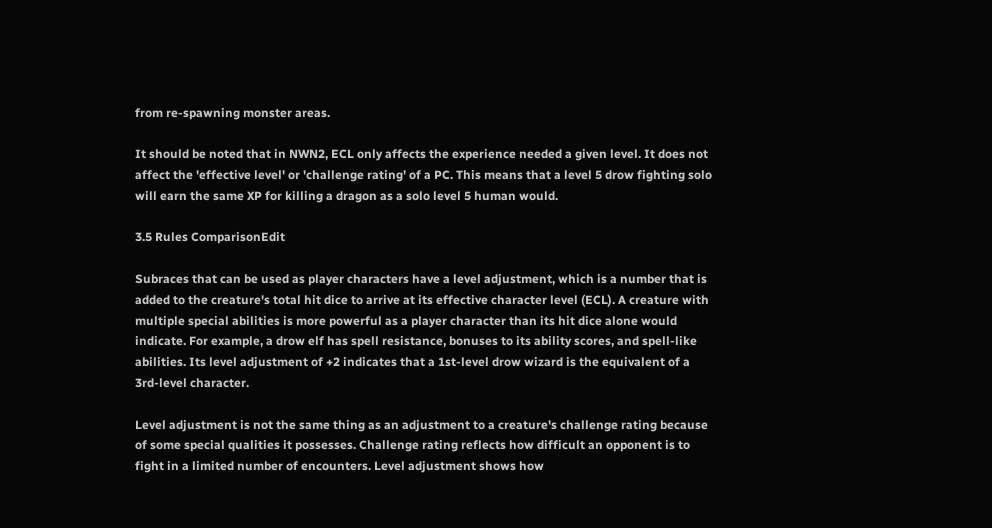from re-spawning monster areas.

It should be noted that in NWN2, ECL only affects the experience needed a given level. It does not affect the 'effective level' or 'challenge rating' of a PC. This means that a level 5 drow fighting solo will earn the same XP for killing a dragon as a solo level 5 human would.

3.5 Rules ComparisonEdit

Subraces that can be used as player characters have a level adjustment, which is a number that is added to the creature's total hit dice to arrive at its effective character level (ECL). A creature with multiple special abilities is more powerful as a player character than its hit dice alone would indicate. For example, a drow elf has spell resistance, bonuses to its ability scores, and spell-like abilities. Its level adjustment of +2 indicates that a 1st-level drow wizard is the equivalent of a 3rd-level character.

Level adjustment is not the same thing as an adjustment to a creature's challenge rating because of some special qualities it possesses. Challenge rating reflects how difficult an opponent is to fight in a limited number of encounters. Level adjustment shows how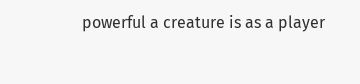powerful a creature is as a player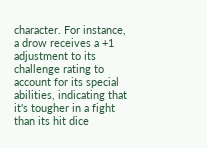character. For instance, a drow receives a +1 adjustment to its challenge rating to account for its special abilities, indicating that it's tougher in a fight than its hit dice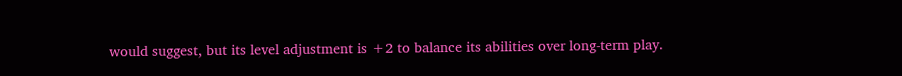would suggest, but its level adjustment is +2 to balance its abilities over long-term play.